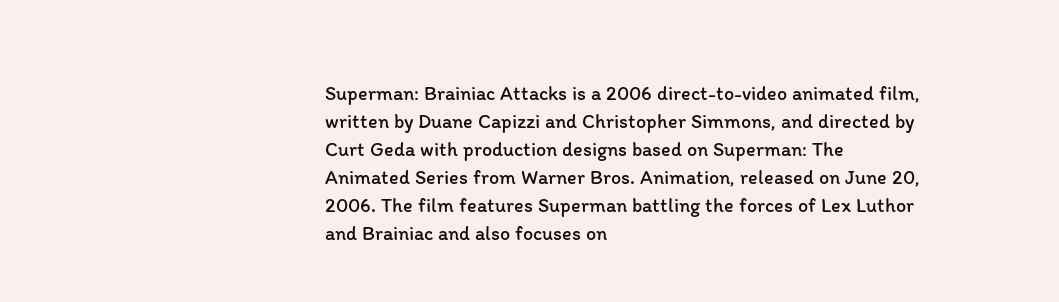Superman: Brainiac Attacks is a 2006 direct-to-video animated film, written by Duane Capizzi and Christopher Simmons, and directed by Curt Geda with production designs based on Superman: The Animated Series from Warner Bros. Animation, released on June 20, 2006. The film features Superman battling the forces of Lex Luthor and Brainiac and also focuses on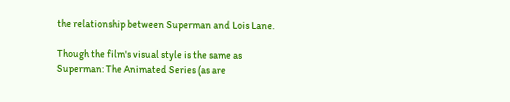the relationship between Superman and Lois Lane.

Though the film's visual style is the same as Superman: The Animated Series (as are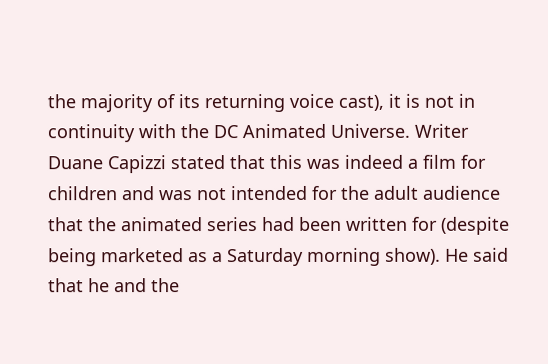the majority of its returning voice cast), it is not in continuity with the DC Animated Universe. Writer Duane Capizzi stated that this was indeed a film for children and was not intended for the adult audience that the animated series had been written for (despite being marketed as a Saturday morning show). He said that he and the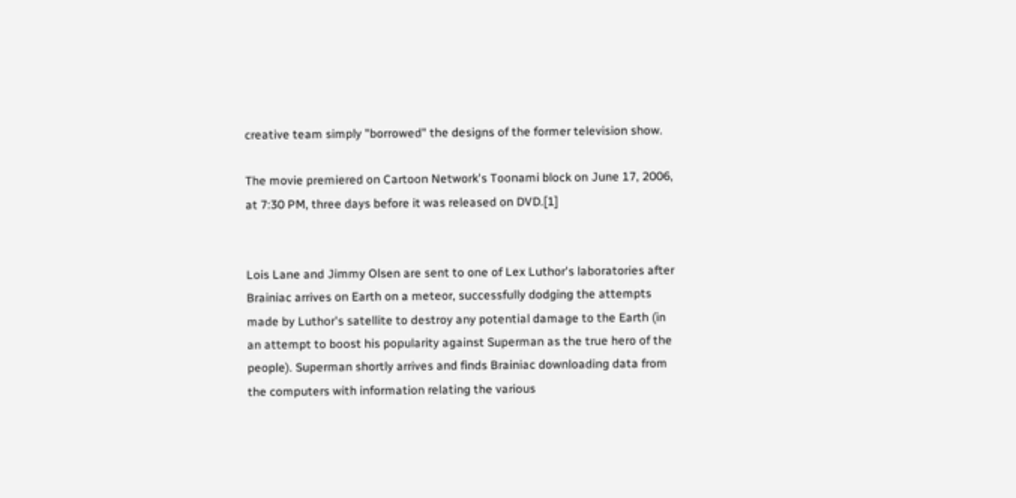creative team simply "borrowed" the designs of the former television show.

The movie premiered on Cartoon Network's Toonami block on June 17, 2006, at 7:30 PM, three days before it was released on DVD.[1]


Lois Lane and Jimmy Olsen are sent to one of Lex Luthor's laboratories after Brainiac arrives on Earth on a meteor, successfully dodging the attempts made by Luthor's satellite to destroy any potential damage to the Earth (in an attempt to boost his popularity against Superman as the true hero of the people). Superman shortly arrives and finds Brainiac downloading data from the computers with information relating the various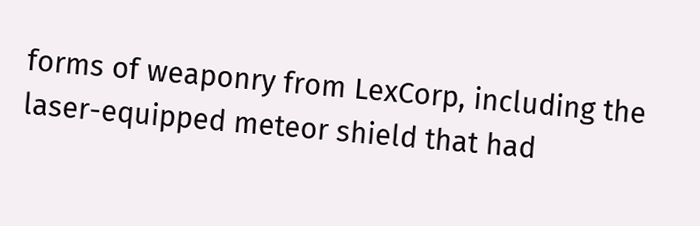forms of weaponry from LexCorp, including the laser-equipped meteor shield that had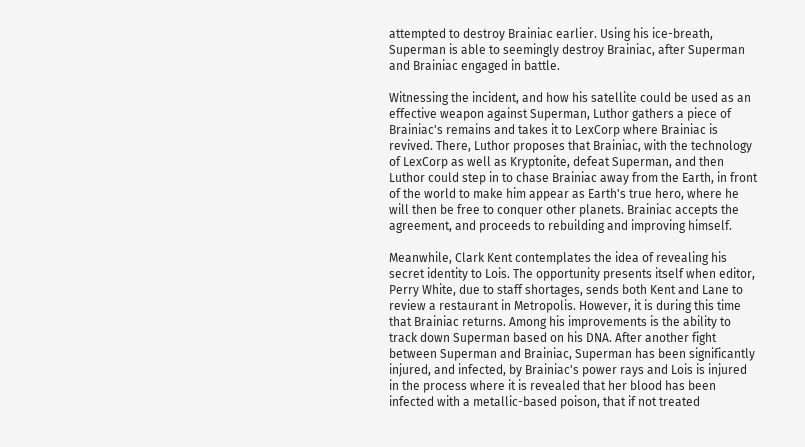attempted to destroy Brainiac earlier. Using his ice-breath, Superman is able to seemingly destroy Brainiac, after Superman and Brainiac engaged in battle.

Witnessing the incident, and how his satellite could be used as an effective weapon against Superman, Luthor gathers a piece of Brainiac's remains and takes it to LexCorp where Brainiac is revived. There, Luthor proposes that Brainiac, with the technology of LexCorp as well as Kryptonite, defeat Superman, and then Luthor could step in to chase Brainiac away from the Earth, in front of the world to make him appear as Earth's true hero, where he will then be free to conquer other planets. Brainiac accepts the agreement, and proceeds to rebuilding and improving himself.

Meanwhile, Clark Kent contemplates the idea of revealing his secret identity to Lois. The opportunity presents itself when editor, Perry White, due to staff shortages, sends both Kent and Lane to review a restaurant in Metropolis. However, it is during this time that Brainiac returns. Among his improvements is the ability to track down Superman based on his DNA. After another fight between Superman and Brainiac, Superman has been significantly injured, and infected, by Brainiac's power rays and Lois is injured in the process where it is revealed that her blood has been infected with a metallic-based poison, that if not treated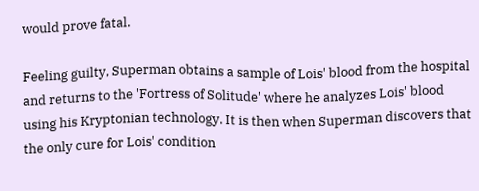would prove fatal.

Feeling guilty, Superman obtains a sample of Lois' blood from the hospital and returns to the 'Fortress of Solitude' where he analyzes Lois' blood using his Kryptonian technology. It is then when Superman discovers that the only cure for Lois' condition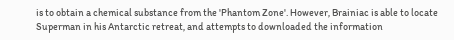is to obtain a chemical substance from the 'Phantom Zone'. However, Brainiac is able to locate Superman in his Antarctic retreat, and attempts to downloaded the information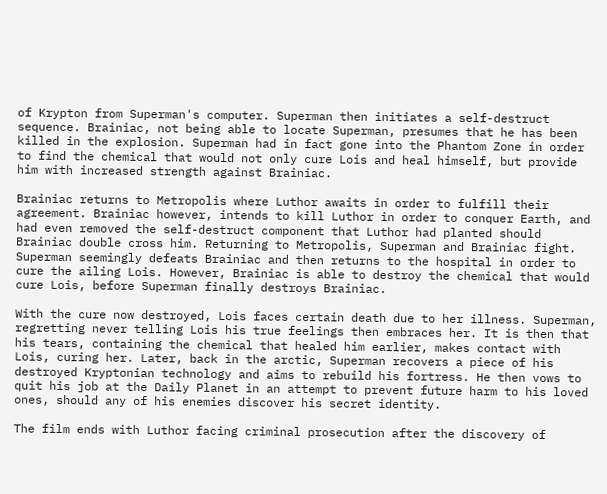of Krypton from Superman's computer. Superman then initiates a self-destruct sequence. Brainiac, not being able to locate Superman, presumes that he has been killed in the explosion. Superman had in fact gone into the Phantom Zone in order to find the chemical that would not only cure Lois and heal himself, but provide him with increased strength against Brainiac.

Brainiac returns to Metropolis where Luthor awaits in order to fulfill their agreement. Brainiac however, intends to kill Luthor in order to conquer Earth, and had even removed the self-destruct component that Luthor had planted should Brainiac double cross him. Returning to Metropolis, Superman and Brainiac fight. Superman seemingly defeats Brainiac and then returns to the hospital in order to cure the ailing Lois. However, Brainiac is able to destroy the chemical that would cure Lois, before Superman finally destroys Brainiac.

With the cure now destroyed, Lois faces certain death due to her illness. Superman, regretting never telling Lois his true feelings then embraces her. It is then that his tears, containing the chemical that healed him earlier, makes contact with Lois, curing her. Later, back in the arctic, Superman recovers a piece of his destroyed Kryptonian technology and aims to rebuild his fortress. He then vows to quit his job at the Daily Planet in an attempt to prevent future harm to his loved ones, should any of his enemies discover his secret identity.

The film ends with Luthor facing criminal prosecution after the discovery of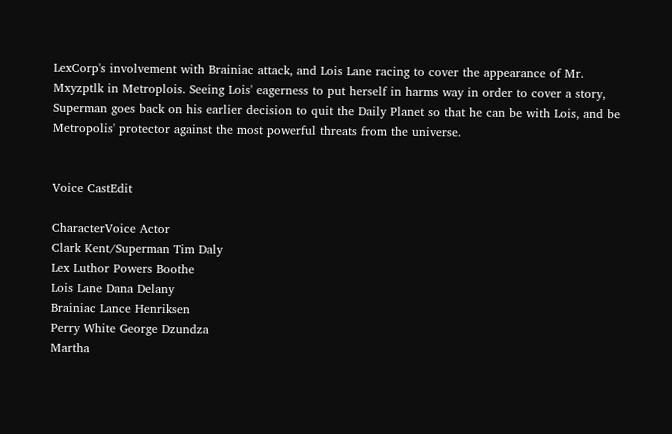LexCorp's involvement with Brainiac attack, and Lois Lane racing to cover the appearance of Mr. Mxyzptlk in Metroplois. Seeing Lois' eagerness to put herself in harms way in order to cover a story, Superman goes back on his earlier decision to quit the Daily Planet so that he can be with Lois, and be Metropolis' protector against the most powerful threats from the universe.


Voice CastEdit

CharacterVoice Actor
Clark Kent/Superman Tim Daly
Lex Luthor Powers Boothe
Lois Lane Dana Delany
Brainiac Lance Henriksen
Perry White George Dzundza
Martha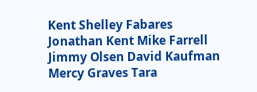Kent Shelley Fabares
Jonathan Kent Mike Farrell
Jimmy Olsen David Kaufman
Mercy Graves Tara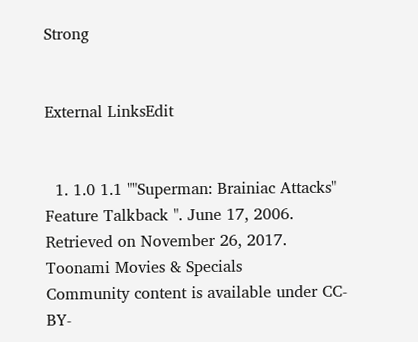Strong


External LinksEdit


  1. 1.0 1.1 ""Superman: Brainiac Attacks" Feature Talkback ". June 17, 2006. Retrieved on November 26, 2017.
Toonami Movies & Specials
Community content is available under CC-BY-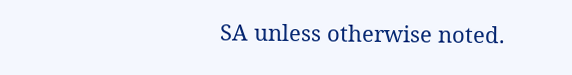SA unless otherwise noted.